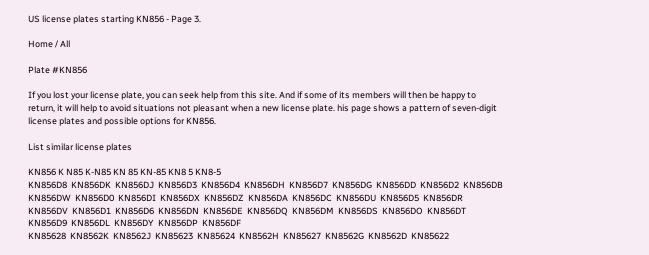US license plates starting KN856 - Page 3.

Home / All

Plate #KN856

If you lost your license plate, you can seek help from this site. And if some of its members will then be happy to return, it will help to avoid situations not pleasant when a new license plate. his page shows a pattern of seven-digit license plates and possible options for KN856.

List similar license plates

KN856 K N85 K-N85 KN 85 KN-85 KN8 5 KN8-5
KN856D8  KN856DK  KN856DJ  KN856D3  KN856D4  KN856DH  KN856D7  KN856DG  KN856DD  KN856D2  KN856DB  KN856DW  KN856D0  KN856DI  KN856DX  KN856DZ  KN856DA  KN856DC  KN856DU  KN856D5  KN856DR  KN856DV  KN856D1  KN856D6  KN856DN  KN856DE  KN856DQ  KN856DM  KN856DS  KN856DO  KN856DT  KN856D9  KN856DL  KN856DY  KN856DP  KN856DF
KN85628  KN8562K  KN8562J  KN85623  KN85624  KN8562H  KN85627  KN8562G  KN8562D  KN85622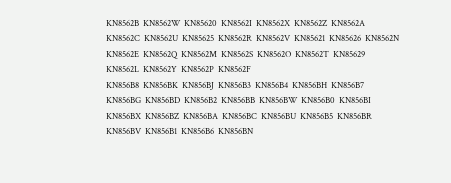KN8562B  KN8562W  KN85620  KN8562I  KN8562X  KN8562Z  KN8562A  KN8562C  KN8562U  KN85625  KN8562R  KN8562V  KN85621  KN85626  KN8562N  KN8562E  KN8562Q  KN8562M  KN8562S  KN8562O  KN8562T  KN85629  KN8562L  KN8562Y  KN8562P  KN8562F
KN856B8  KN856BK  KN856BJ  KN856B3  KN856B4  KN856BH  KN856B7  KN856BG  KN856BD  KN856B2  KN856BB  KN856BW  KN856B0  KN856BI  KN856BX  KN856BZ  KN856BA  KN856BC  KN856BU  KN856B5  KN856BR  KN856BV  KN856B1  KN856B6  KN856BN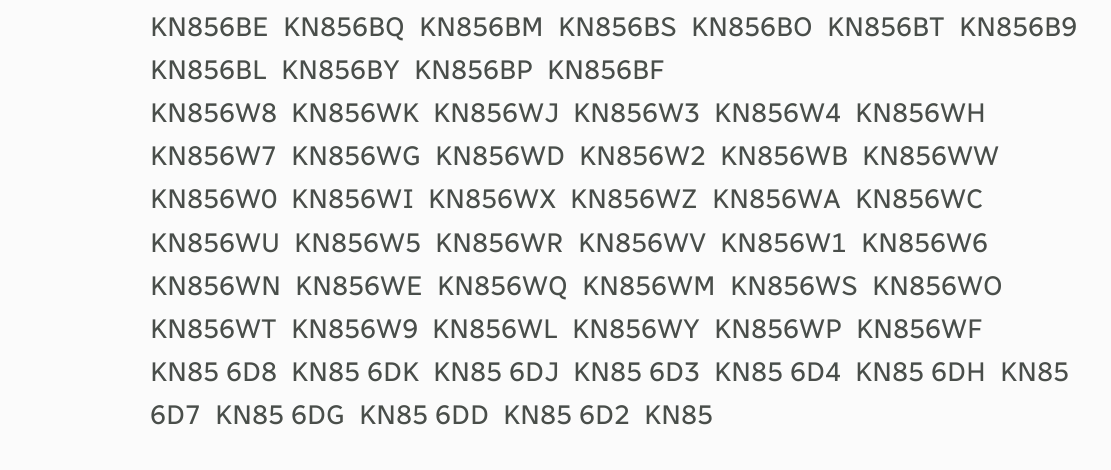KN856BE  KN856BQ  KN856BM  KN856BS  KN856BO  KN856BT  KN856B9  KN856BL  KN856BY  KN856BP  KN856BF
KN856W8  KN856WK  KN856WJ  KN856W3  KN856W4  KN856WH  KN856W7  KN856WG  KN856WD  KN856W2  KN856WB  KN856WW  KN856W0  KN856WI  KN856WX  KN856WZ  KN856WA  KN856WC  KN856WU  KN856W5  KN856WR  KN856WV  KN856W1  KN856W6  KN856WN  KN856WE  KN856WQ  KN856WM  KN856WS  KN856WO  KN856WT  KN856W9  KN856WL  KN856WY  KN856WP  KN856WF
KN85 6D8  KN85 6DK  KN85 6DJ  KN85 6D3  KN85 6D4  KN85 6DH  KN85 6D7  KN85 6DG  KN85 6DD  KN85 6D2  KN85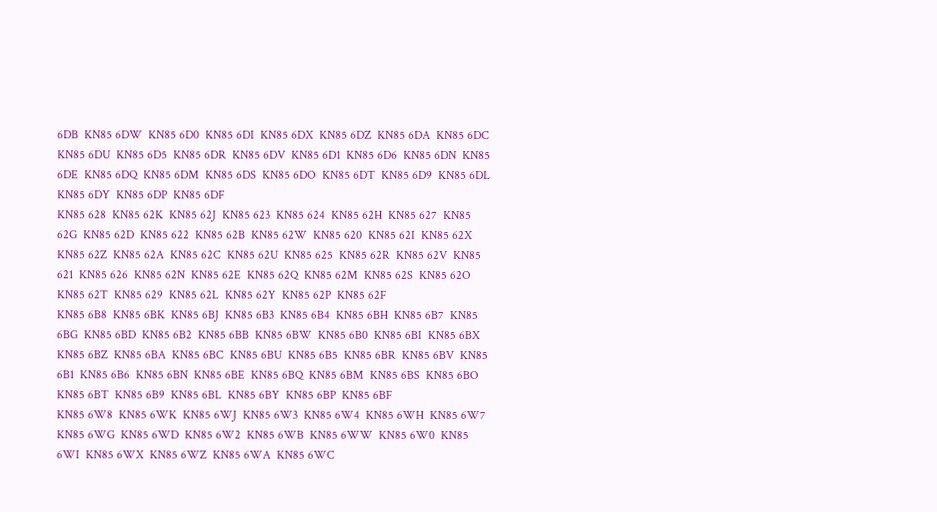6DB  KN85 6DW  KN85 6D0  KN85 6DI  KN85 6DX  KN85 6DZ  KN85 6DA  KN85 6DC  KN85 6DU  KN85 6D5  KN85 6DR  KN85 6DV  KN85 6D1  KN85 6D6  KN85 6DN  KN85 6DE  KN85 6DQ  KN85 6DM  KN85 6DS  KN85 6DO  KN85 6DT  KN85 6D9  KN85 6DL  KN85 6DY  KN85 6DP  KN85 6DF
KN85 628  KN85 62K  KN85 62J  KN85 623  KN85 624  KN85 62H  KN85 627  KN85 62G  KN85 62D  KN85 622  KN85 62B  KN85 62W  KN85 620  KN85 62I  KN85 62X  KN85 62Z  KN85 62A  KN85 62C  KN85 62U  KN85 625  KN85 62R  KN85 62V  KN85 621  KN85 626  KN85 62N  KN85 62E  KN85 62Q  KN85 62M  KN85 62S  KN85 62O  KN85 62T  KN85 629  KN85 62L  KN85 62Y  KN85 62P  KN85 62F
KN85 6B8  KN85 6BK  KN85 6BJ  KN85 6B3  KN85 6B4  KN85 6BH  KN85 6B7  KN85 6BG  KN85 6BD  KN85 6B2  KN85 6BB  KN85 6BW  KN85 6B0  KN85 6BI  KN85 6BX  KN85 6BZ  KN85 6BA  KN85 6BC  KN85 6BU  KN85 6B5  KN85 6BR  KN85 6BV  KN85 6B1  KN85 6B6  KN85 6BN  KN85 6BE  KN85 6BQ  KN85 6BM  KN85 6BS  KN85 6BO  KN85 6BT  KN85 6B9  KN85 6BL  KN85 6BY  KN85 6BP  KN85 6BF
KN85 6W8  KN85 6WK  KN85 6WJ  KN85 6W3  KN85 6W4  KN85 6WH  KN85 6W7  KN85 6WG  KN85 6WD  KN85 6W2  KN85 6WB  KN85 6WW  KN85 6W0  KN85 6WI  KN85 6WX  KN85 6WZ  KN85 6WA  KN85 6WC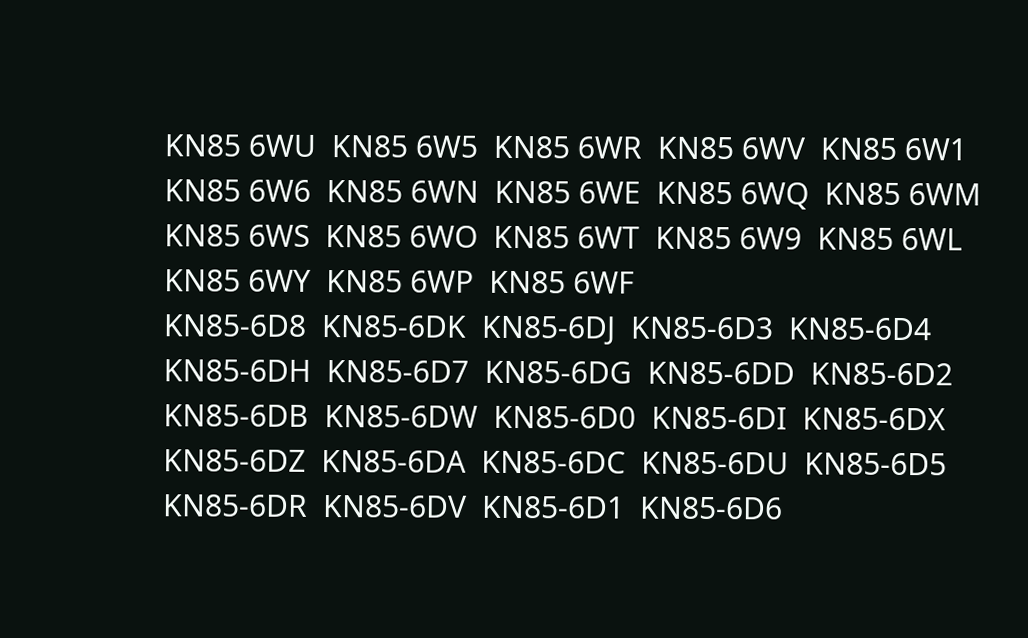KN85 6WU  KN85 6W5  KN85 6WR  KN85 6WV  KN85 6W1  KN85 6W6  KN85 6WN  KN85 6WE  KN85 6WQ  KN85 6WM  KN85 6WS  KN85 6WO  KN85 6WT  KN85 6W9  KN85 6WL  KN85 6WY  KN85 6WP  KN85 6WF
KN85-6D8  KN85-6DK  KN85-6DJ  KN85-6D3  KN85-6D4  KN85-6DH  KN85-6D7  KN85-6DG  KN85-6DD  KN85-6D2  KN85-6DB  KN85-6DW  KN85-6D0  KN85-6DI  KN85-6DX  KN85-6DZ  KN85-6DA  KN85-6DC  KN85-6DU  KN85-6D5  KN85-6DR  KN85-6DV  KN85-6D1  KN85-6D6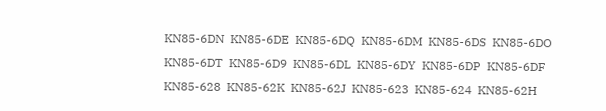KN85-6DN  KN85-6DE  KN85-6DQ  KN85-6DM  KN85-6DS  KN85-6DO  KN85-6DT  KN85-6D9  KN85-6DL  KN85-6DY  KN85-6DP  KN85-6DF
KN85-628  KN85-62K  KN85-62J  KN85-623  KN85-624  KN85-62H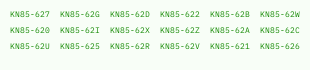KN85-627  KN85-62G  KN85-62D  KN85-622  KN85-62B  KN85-62W  KN85-620  KN85-62I  KN85-62X  KN85-62Z  KN85-62A  KN85-62C  KN85-62U  KN85-625  KN85-62R  KN85-62V  KN85-621  KN85-626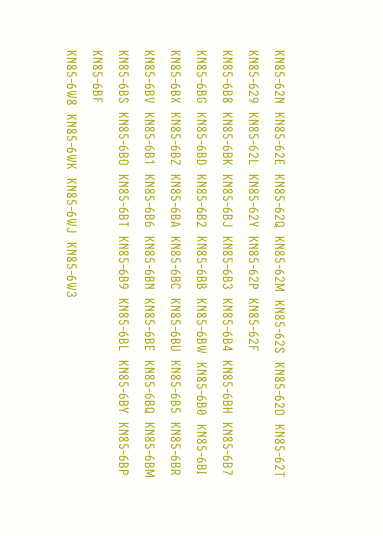KN85-62N  KN85-62E  KN85-62Q  KN85-62M  KN85-62S  KN85-62O  KN85-62T  KN85-629  KN85-62L  KN85-62Y  KN85-62P  KN85-62F
KN85-6B8  KN85-6BK  KN85-6BJ  KN85-6B3  KN85-6B4  KN85-6BH  KN85-6B7  KN85-6BG  KN85-6BD  KN85-6B2  KN85-6BB  KN85-6BW  KN85-6B0  KN85-6BI  KN85-6BX  KN85-6BZ  KN85-6BA  KN85-6BC  KN85-6BU  KN85-6B5  KN85-6BR  KN85-6BV  KN85-6B1  KN85-6B6  KN85-6BN  KN85-6BE  KN85-6BQ  KN85-6BM  KN85-6BS  KN85-6BO  KN85-6BT  KN85-6B9  KN85-6BL  KN85-6BY  KN85-6BP  KN85-6BF
KN85-6W8  KN85-6WK  KN85-6WJ  KN85-6W3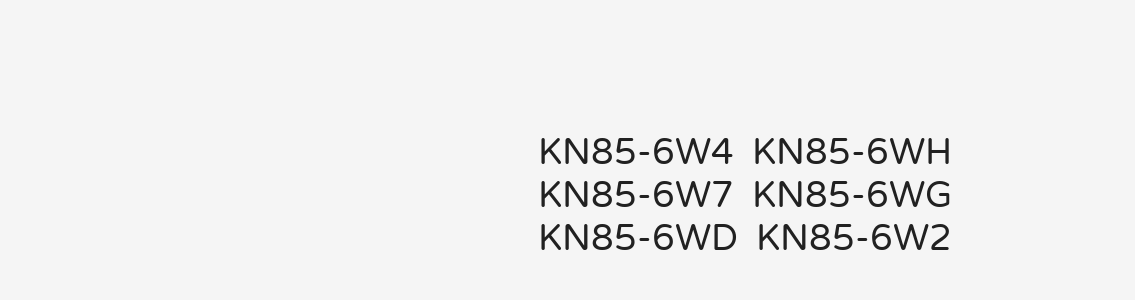KN85-6W4  KN85-6WH  KN85-6W7  KN85-6WG  KN85-6WD  KN85-6W2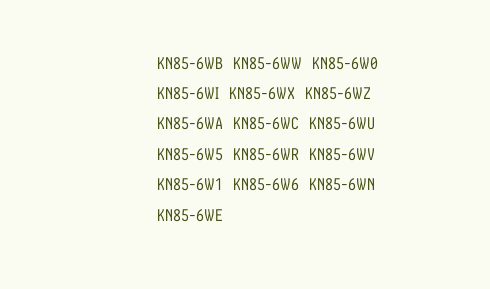KN85-6WB  KN85-6WW  KN85-6W0  KN85-6WI  KN85-6WX  KN85-6WZ  KN85-6WA  KN85-6WC  KN85-6WU  KN85-6W5  KN85-6WR  KN85-6WV  KN85-6W1  KN85-6W6  KN85-6WN  KN85-6WE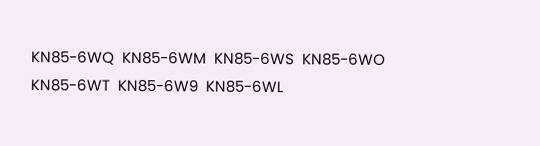KN85-6WQ  KN85-6WM  KN85-6WS  KN85-6WO  KN85-6WT  KN85-6W9  KN85-6WL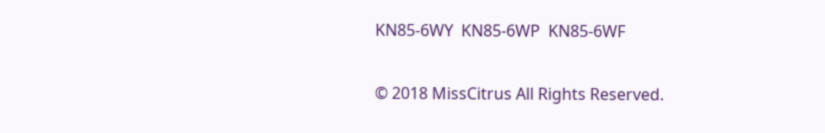KN85-6WY  KN85-6WP  KN85-6WF

© 2018 MissCitrus All Rights Reserved.